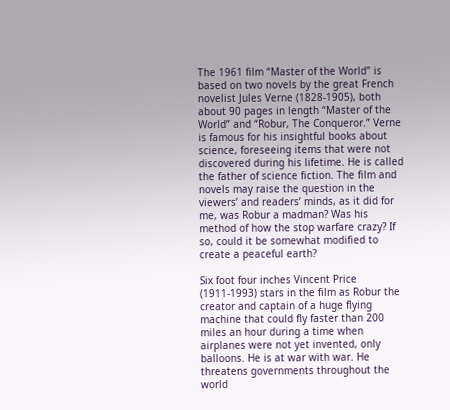The 1961 film “Master of the World” is based on two novels by the great French novelist Jules Verne (1828-1905), both about 90 pages in length “Master of the World” and “Robur, The Conqueror.” Verne is famous for his insightful books about science, foreseeing items that were not discovered during his lifetime. He is called the father of science fiction. The film and novels may raise the question in the viewers’ and readers’ minds, as it did for me, was Robur a madman? Was his method of how the stop warfare crazy? If so, could it be somewhat modified to create a peaceful earth?

Six foot four inches Vincent Price (1911-1993) stars in the film as Robur the creator and captain of a huge flying machine that could fly faster than 200 miles an hour during a time when airplanes were not yet invented, only balloons. He is at war with war. He threatens governments throughout the world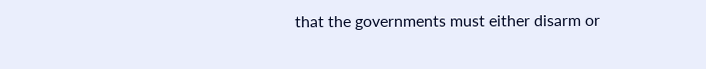that the governments must either disarm or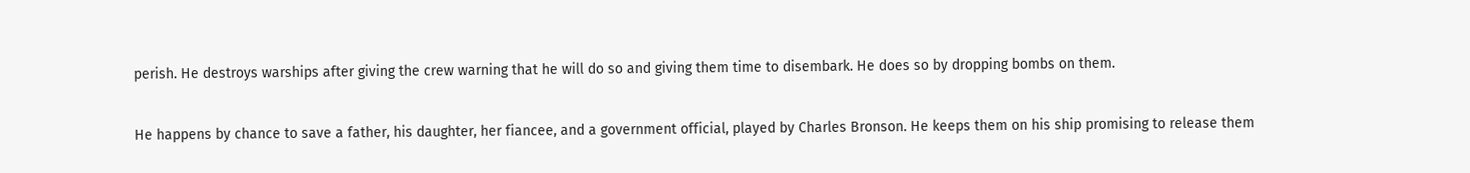perish. He destroys warships after giving the crew warning that he will do so and giving them time to disembark. He does so by dropping bombs on them.

He happens by chance to save a father, his daughter, her fiancee, and a government official, played by Charles Bronson. He keeps them on his ship promising to release them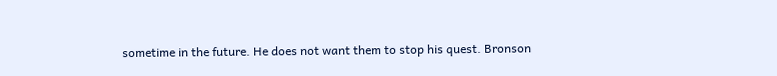sometime in the future. He does not want them to stop his quest. Bronson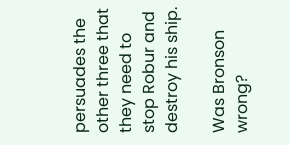persuades the other three that they need to stop Robur and destroy his ship.

Was Bronson wrong?